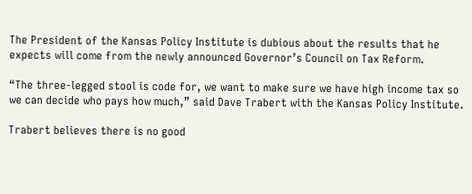The President of the Kansas Policy Institute is dubious about the results that he expects will come from the newly announced Governor’s Council on Tax Reform.

“The three-legged stool is code for, we want to make sure we have high income tax so we can decide who pays how much,” said Dave Trabert with the Kansas Policy Institute.

Trabert believes there is no good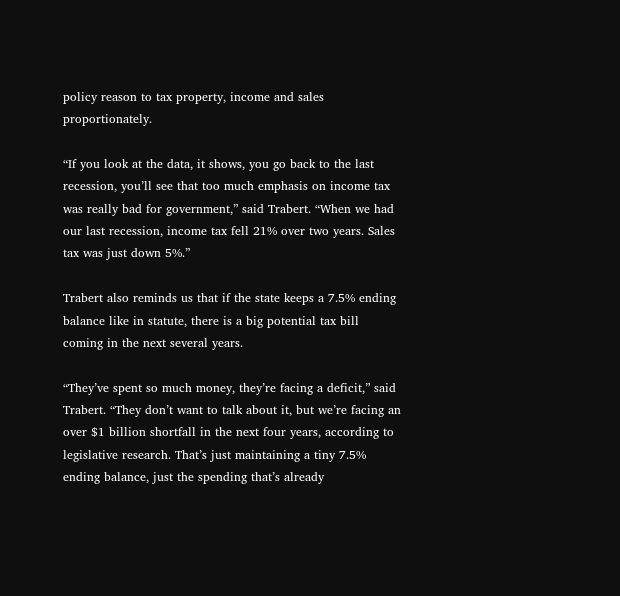policy reason to tax property, income and sales proportionately.

“If you look at the data, it shows, you go back to the last recession, you’ll see that too much emphasis on income tax was really bad for government,” said Trabert. “When we had our last recession, income tax fell 21% over two years. Sales tax was just down 5%.”

Trabert also reminds us that if the state keeps a 7.5% ending balance like in statute, there is a big potential tax bill coming in the next several years.

“They’ve spent so much money, they’re facing a deficit,” said Trabert. “They don’t want to talk about it, but we’re facing an over $1 billion shortfall in the next four years, according to legislative research. That’s just maintaining a tiny 7.5% ending balance, just the spending that’s already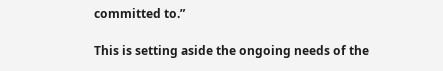committed to.”

This is setting aside the ongoing needs of the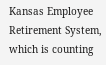Kansas Employee Retirement System, which is counting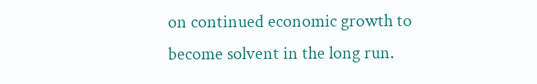on continued economic growth to become solvent in the long run.